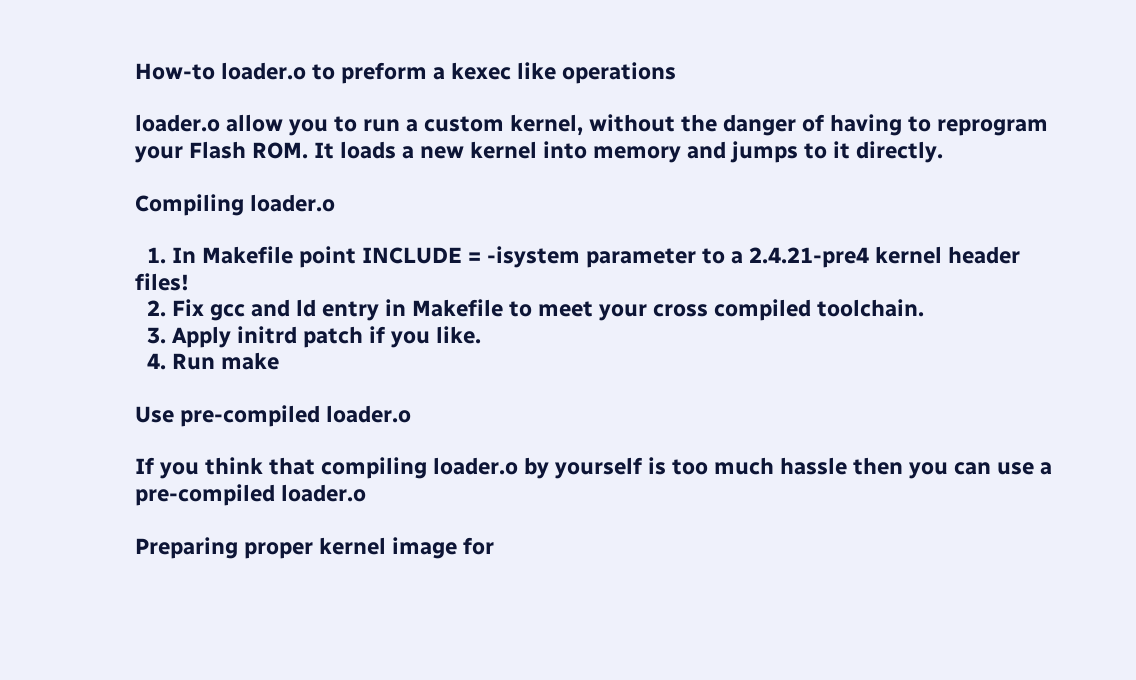How-to loader.o to preform a kexec like operations

loader.o allow you to run a custom kernel, without the danger of having to reprogram your Flash ROM. It loads a new kernel into memory and jumps to it directly.

Compiling loader.o

  1. In Makefile point INCLUDE = -isystem parameter to a 2.4.21-pre4 kernel header files!
  2. Fix gcc and ld entry in Makefile to meet your cross compiled toolchain.
  3. Apply initrd patch if you like.
  4. Run make

Use pre-compiled loader.o

If you think that compiling loader.o by yourself is too much hassle then you can use a pre-compiled loader.o

Preparing proper kernel image for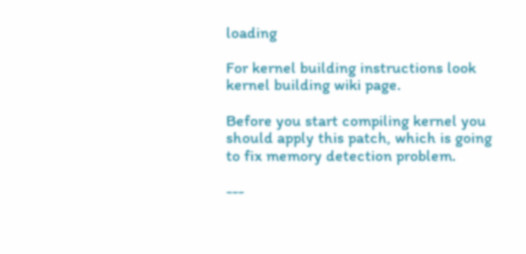loading

For kernel building instructions look kernel building wiki page.

Before you start compiling kernel you should apply this patch, which is going to fix memory detection problem.

---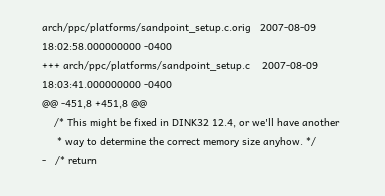arch/ppc/platforms/sandpoint_setup.c.orig   2007-08-09 18:02:58.000000000 -0400
+++ arch/ppc/platforms/sandpoint_setup.c    2007-08-09 18:03:41.000000000 -0400
@@ -451,8 +451,8 @@
    /* This might be fixed in DINK32 12.4, or we'll have another
     * way to determine the correct memory size anyhow. */
-   /* return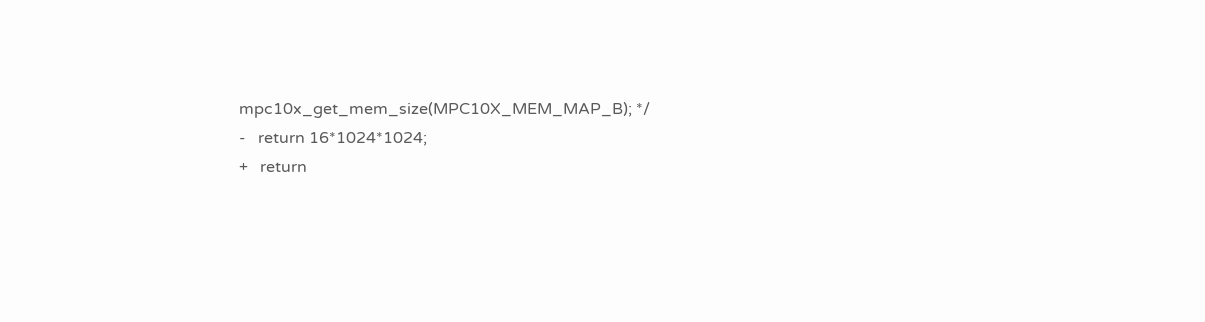mpc10x_get_mem_size(MPC10X_MEM_MAP_B); */
-   return 16*1024*1024;
+   return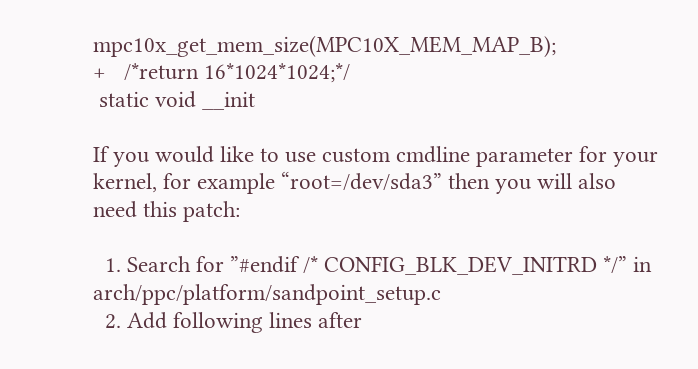mpc10x_get_mem_size(MPC10X_MEM_MAP_B);
+   /*return 16*1024*1024;*/
 static void __init

If you would like to use custom cmdline parameter for your kernel, for example “root=/dev/sda3” then you will also need this patch:

  1. Search for ”#endif /* CONFIG_BLK_DEV_INITRD */” in arch/ppc/platform/sandpoint_setup.c
  2. Add following lines after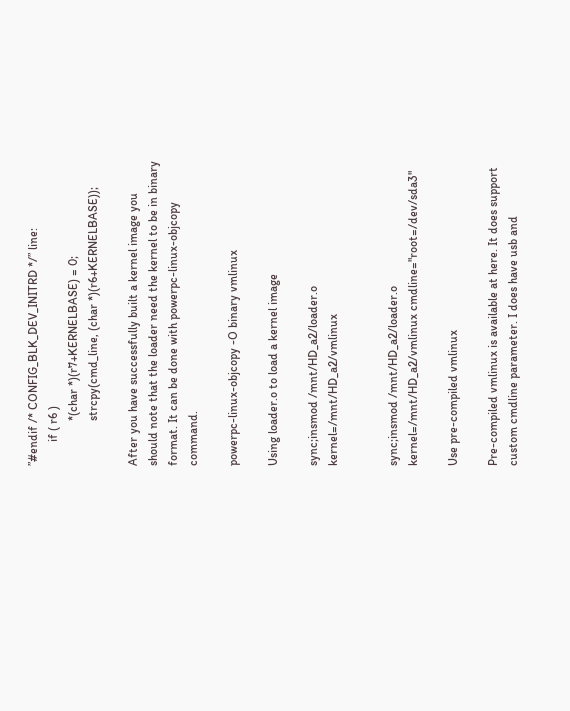”#endif /* CONFIG_BLK_DEV_INITRD */” line:
        if ( r6 )
               *(char *)(r7+KERNELBASE) = 0;
               strcpy(cmd_line, (char *)(r6+KERNELBASE));

After you have successfully built a kernel image you should note that the loader need the kernel to be in binary format. It can be done with powerpc-linux-objcopy command.

powerpc-linux-objcopy -O binary vmlinux

Using loader.o to load a kernel image

sync;insmod /mnt/HD_a2/loader.o kernel=/mnt/HD_a2/vmlinux


sync;insmod /mnt/HD_a2/loader.o kernel=/mnt/HD_a2/vmlinux cmdline="root=/dev/sda3"

Use pre-compiled vmlinux

Pre-compiled vmlinux is available at here. It does support custom cmdline parameter. I does have usb and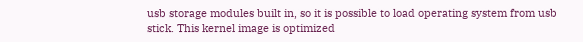usb storage modules built in, so it is possible to load operating system from usb stick. This kernel image is optimized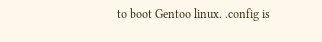to boot Gentoo linux. .config is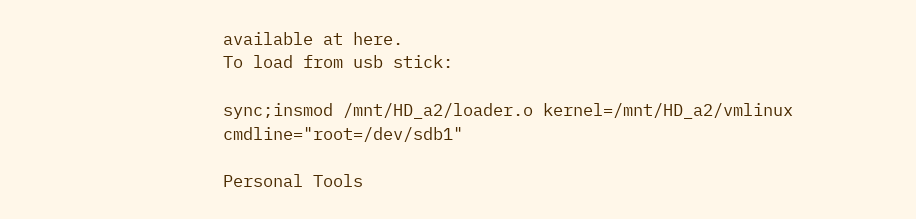available at here.
To load from usb stick:

sync;insmod /mnt/HD_a2/loader.o kernel=/mnt/HD_a2/vmlinux cmdline="root=/dev/sdb1"

Personal Tools